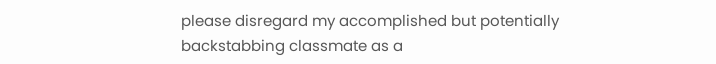please disregard my accomplished but potentially backstabbing classmate as a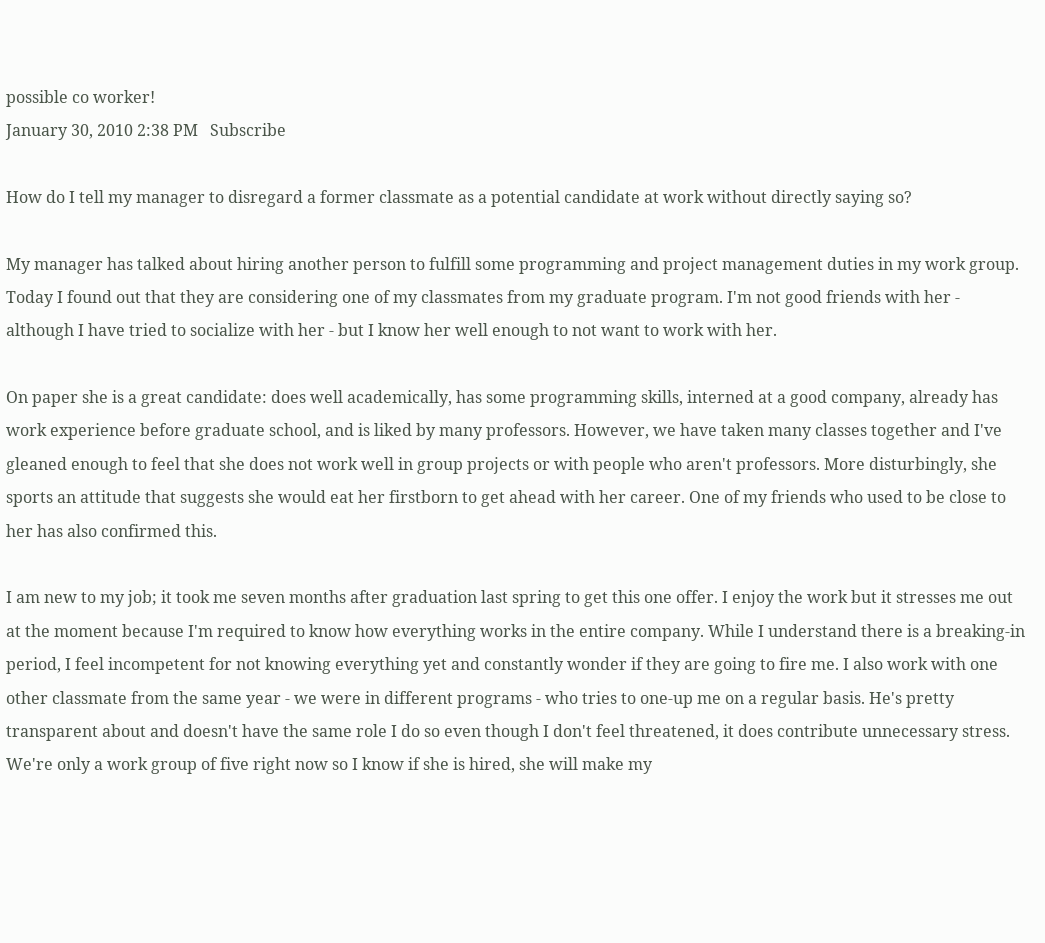possible co worker!
January 30, 2010 2:38 PM   Subscribe

How do I tell my manager to disregard a former classmate as a potential candidate at work without directly saying so?

My manager has talked about hiring another person to fulfill some programming and project management duties in my work group. Today I found out that they are considering one of my classmates from my graduate program. I'm not good friends with her - although I have tried to socialize with her - but I know her well enough to not want to work with her.

On paper she is a great candidate: does well academically, has some programming skills, interned at a good company, already has work experience before graduate school, and is liked by many professors. However, we have taken many classes together and I've gleaned enough to feel that she does not work well in group projects or with people who aren't professors. More disturbingly, she sports an attitude that suggests she would eat her firstborn to get ahead with her career. One of my friends who used to be close to her has also confirmed this.

I am new to my job; it took me seven months after graduation last spring to get this one offer. I enjoy the work but it stresses me out at the moment because I'm required to know how everything works in the entire company. While I understand there is a breaking-in period, I feel incompetent for not knowing everything yet and constantly wonder if they are going to fire me. I also work with one other classmate from the same year - we were in different programs - who tries to one-up me on a regular basis. He's pretty transparent about and doesn't have the same role I do so even though I don't feel threatened, it does contribute unnecessary stress. We're only a work group of five right now so I know if she is hired, she will make my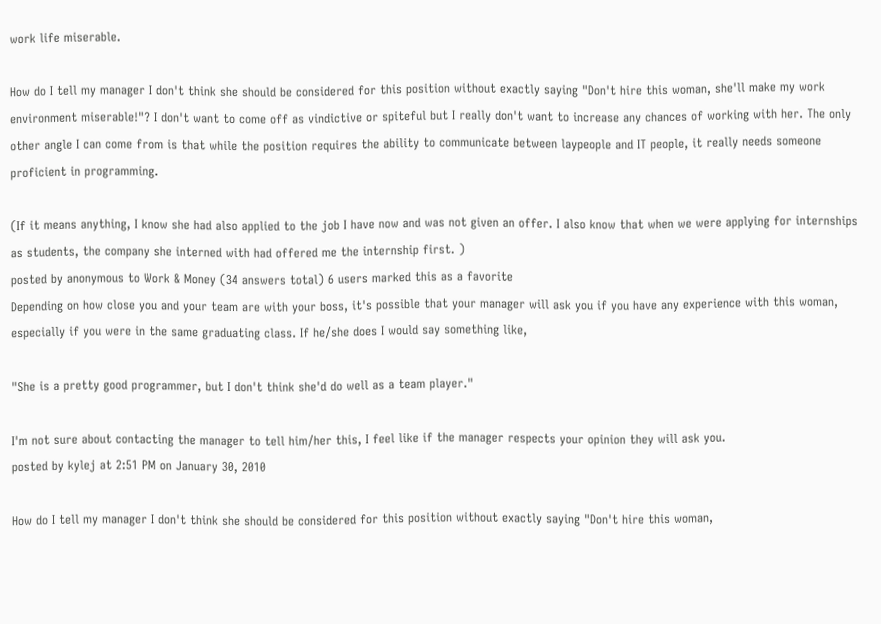work life miserable.

How do I tell my manager I don't think she should be considered for this position without exactly saying "Don't hire this woman, she'll make my work environment miserable!"? I don't want to come off as vindictive or spiteful but I really don't want to increase any chances of working with her. The only other angle I can come from is that while the position requires the ability to communicate between laypeople and IT people, it really needs someone proficient in programming.

(If it means anything, I know she had also applied to the job I have now and was not given an offer. I also know that when we were applying for internships as students, the company she interned with had offered me the internship first. )
posted by anonymous to Work & Money (34 answers total) 6 users marked this as a favorite
Depending on how close you and your team are with your boss, it's possible that your manager will ask you if you have any experience with this woman, especially if you were in the same graduating class. If he/she does I would say something like,

"She is a pretty good programmer, but I don't think she'd do well as a team player."

I'm not sure about contacting the manager to tell him/her this, I feel like if the manager respects your opinion they will ask you.
posted by kylej at 2:51 PM on January 30, 2010

How do I tell my manager I don't think she should be considered for this position without exactly saying "Don't hire this woman,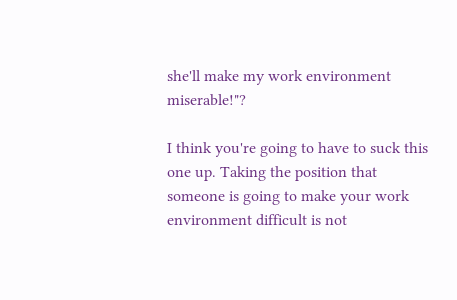she'll make my work environment miserable!"?

I think you're going to have to suck this one up. Taking the position that someone is going to make your work environment difficult is not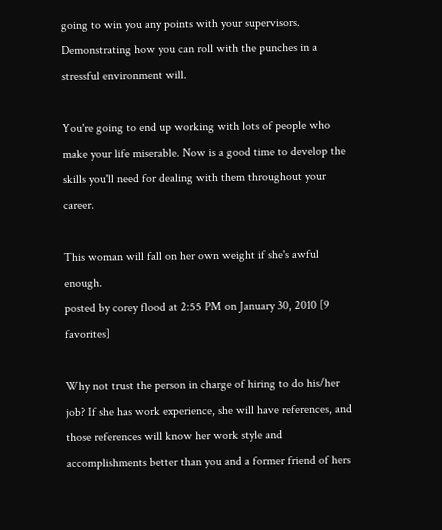going to win you any points with your supervisors. Demonstrating how you can roll with the punches in a stressful environment will.

You're going to end up working with lots of people who make your life miserable. Now is a good time to develop the skills you'll need for dealing with them throughout your career.

This woman will fall on her own weight if she's awful enough.
posted by corey flood at 2:55 PM on January 30, 2010 [9 favorites]

Why not trust the person in charge of hiring to do his/her job? If she has work experience, she will have references, and those references will know her work style and accomplishments better than you and a former friend of hers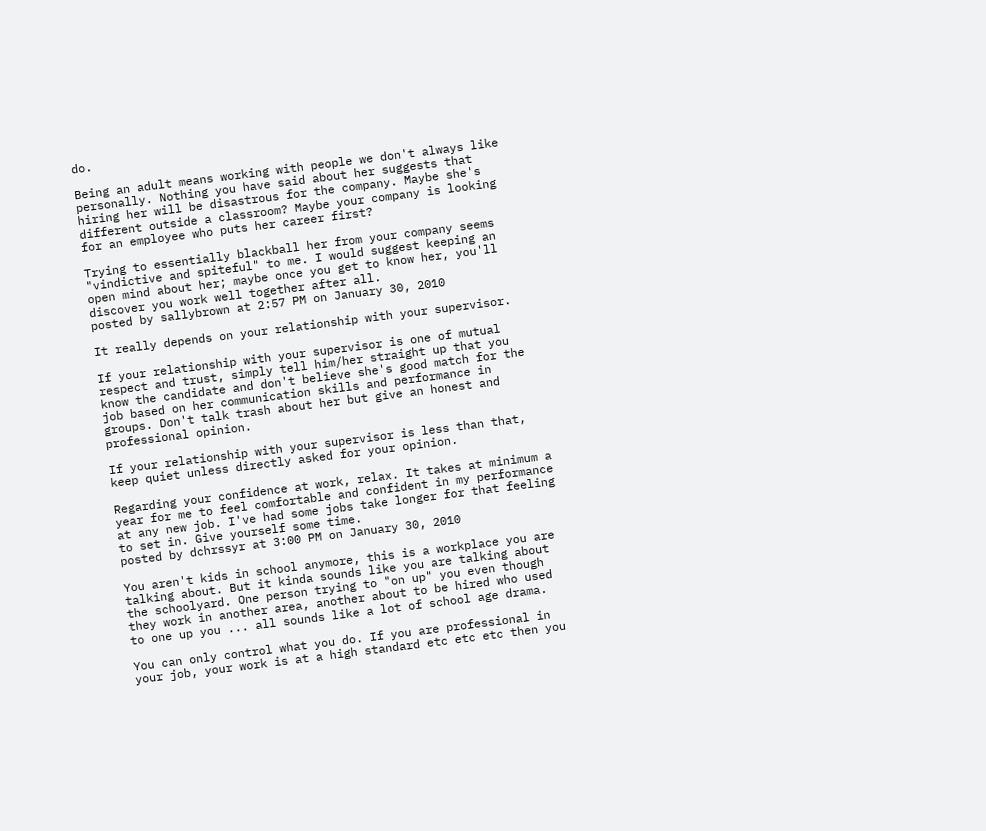do.

Being an adult means working with people we don't always like personally. Nothing you have said about her suggests that hiring her will be disastrous for the company. Maybe she's different outside a classroom? Maybe your company is looking for an employee who puts her career first?

Trying to essentially blackball her from your company seems "vindictive and spiteful" to me. I would suggest keeping an open mind about her; maybe once you get to know her, you'll discover you work well together after all.
posted by sallybrown at 2:57 PM on January 30, 2010

It really depends on your relationship with your supervisor.

If your relationship with your supervisor is one of mutual respect and trust, simply tell him/her straight up that you know the candidate and don't believe she's good match for the job based on her communication skills and performance in groups. Don't talk trash about her but give an honest and professional opinion.

If your relationship with your supervisor is less than that, keep quiet unless directly asked for your opinion.

Regarding your confidence at work, relax. It takes at minimum a year for me to feel comfortable and confident in my performance at any new job. I've had some jobs take longer for that feeling to set in. Give yourself some time.
posted by dchrssyr at 3:00 PM on January 30, 2010

You aren't kids in school anymore, this is a workplace you are talking about. But it kinda sounds like you are talking about the schoolyard. One person trying to "on up" you even though they work in another area, another about to be hired who used to one up you ... all sounds like a lot of school age drama.

You can only control what you do. If you are professional in your job, your work is at a high standard etc etc etc then you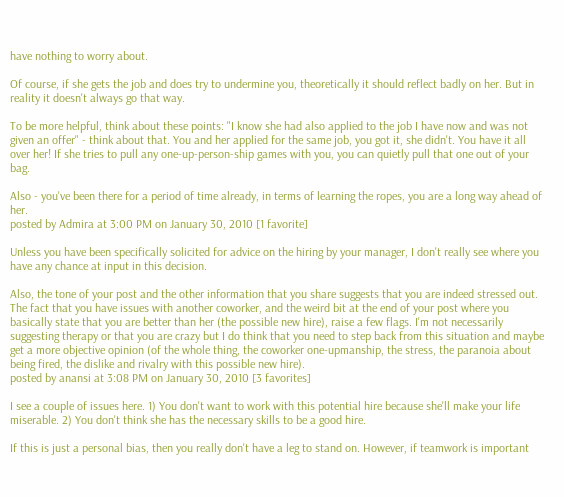have nothing to worry about.

Of course, if she gets the job and does try to undermine you, theoretically it should reflect badly on her. But in reality it doesn't always go that way.

To be more helpful, think about these points: "I know she had also applied to the job I have now and was not given an offer" - think about that. You and her applied for the same job, you got it, she didn't. You have it all over her! If she tries to pull any one-up-person-ship games with you, you can quietly pull that one out of your bag.

Also - you've been there for a period of time already, in terms of learning the ropes, you are a long way ahead of her.
posted by Admira at 3:00 PM on January 30, 2010 [1 favorite]

Unless you have been specifically solicited for advice on the hiring by your manager, I don't really see where you have any chance at input in this decision.

Also, the tone of your post and the other information that you share suggests that you are indeed stressed out. The fact that you have issues with another coworker, and the weird bit at the end of your post where you basically state that you are better than her (the possible new hire), raise a few flags. I'm not necessarily suggesting therapy or that you are crazy but I do think that you need to step back from this situation and maybe get a more objective opinion (of the whole thing, the coworker one-upmanship, the stress, the paranoia about being fired, the dislike and rivalry with this possible new hire).
posted by anansi at 3:08 PM on January 30, 2010 [3 favorites]

I see a couple of issues here. 1) You don't want to work with this potential hire because she'll make your life miserable. 2) You don't think she has the necessary skills to be a good hire.

If this is just a personal bias, then you really don't have a leg to stand on. However, if teamwork is important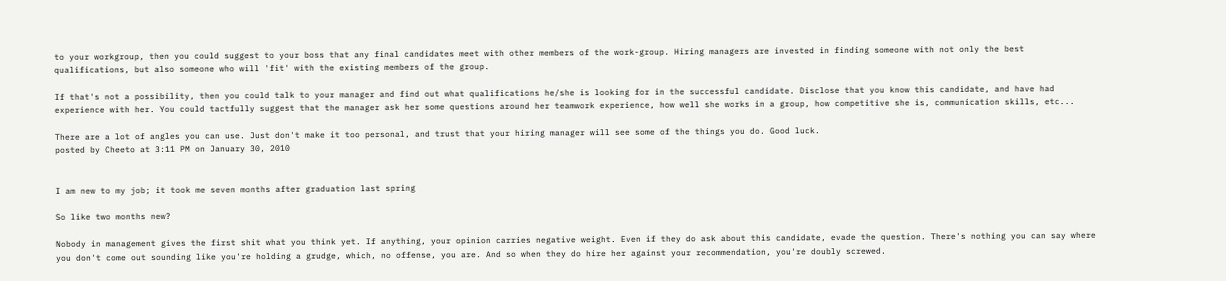to your workgroup, then you could suggest to your boss that any final candidates meet with other members of the work-group. Hiring managers are invested in finding someone with not only the best qualifications, but also someone who will 'fit' with the existing members of the group.

If that's not a possibility, then you could talk to your manager and find out what qualifications he/she is looking for in the successful candidate. Disclose that you know this candidate, and have had experience with her. You could tactfully suggest that the manager ask her some questions around her teamwork experience, how well she works in a group, how competitive she is, communication skills, etc...

There are a lot of angles you can use. Just don't make it too personal, and trust that your hiring manager will see some of the things you do. Good luck.
posted by Cheeto at 3:11 PM on January 30, 2010


I am new to my job; it took me seven months after graduation last spring

So like two months new?

Nobody in management gives the first shit what you think yet. If anything, your opinion carries negative weight. Even if they do ask about this candidate, evade the question. There's nothing you can say where you don't come out sounding like you're holding a grudge, which, no offense, you are. And so when they do hire her against your recommendation, you're doubly screwed.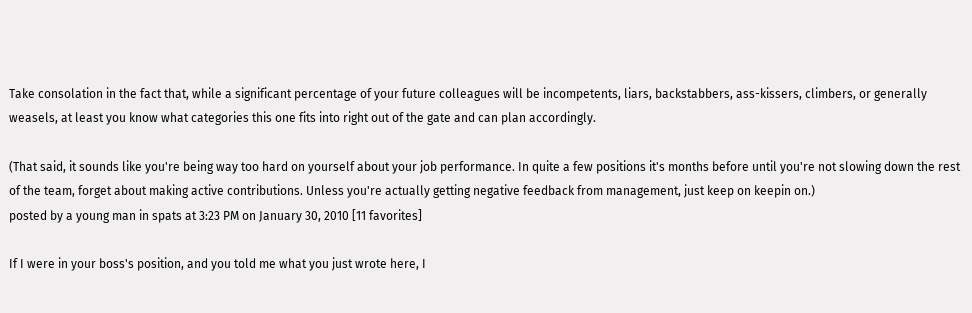Take consolation in the fact that, while a significant percentage of your future colleagues will be incompetents, liars, backstabbers, ass-kissers, climbers, or generally weasels, at least you know what categories this one fits into right out of the gate and can plan accordingly.

(That said, it sounds like you're being way too hard on yourself about your job performance. In quite a few positions it's months before until you're not slowing down the rest of the team, forget about making active contributions. Unless you're actually getting negative feedback from management, just keep on keepin on.)
posted by a young man in spats at 3:23 PM on January 30, 2010 [11 favorites]

If I were in your boss's position, and you told me what you just wrote here, I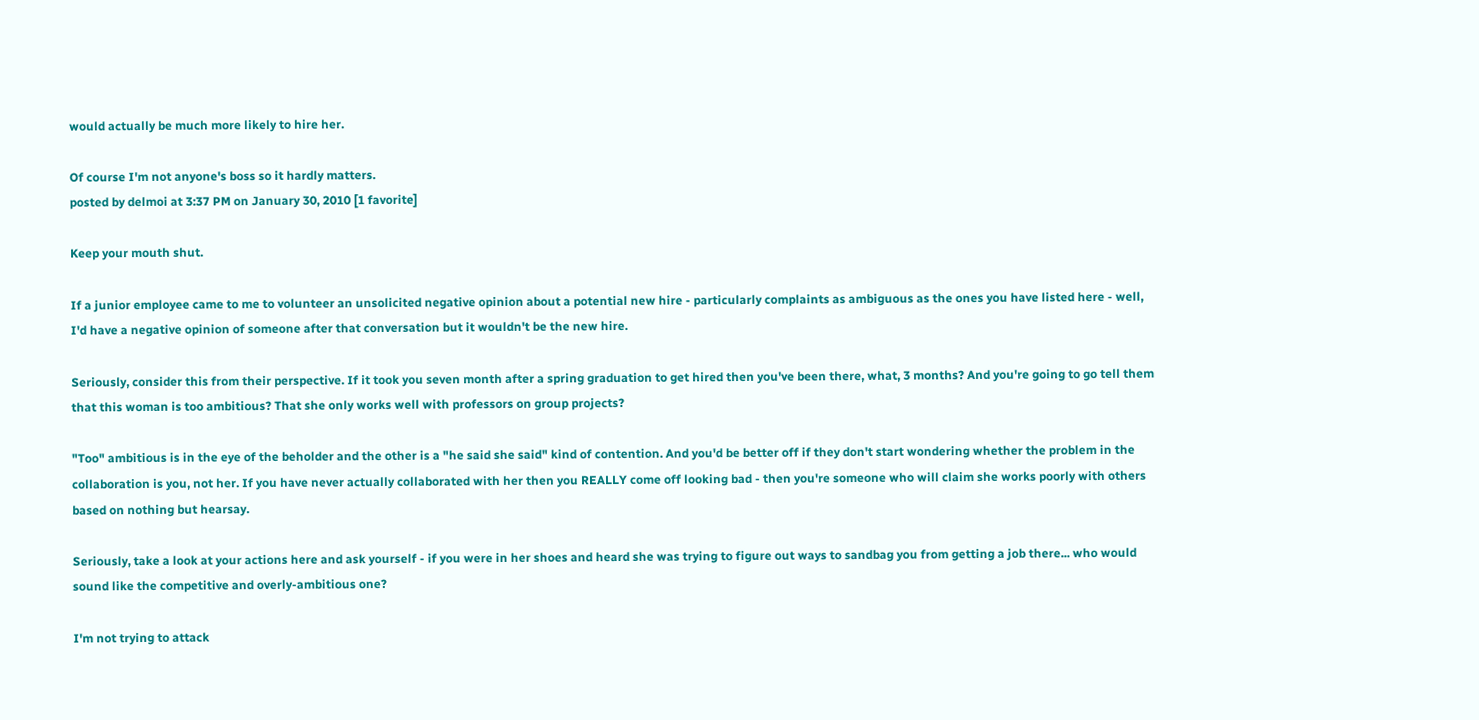would actually be much more likely to hire her.

Of course I'm not anyone's boss so it hardly matters.
posted by delmoi at 3:37 PM on January 30, 2010 [1 favorite]

Keep your mouth shut.

If a junior employee came to me to volunteer an unsolicited negative opinion about a potential new hire - particularly complaints as ambiguous as the ones you have listed here - well, I'd have a negative opinion of someone after that conversation but it wouldn't be the new hire.

Seriously, consider this from their perspective. If it took you seven month after a spring graduation to get hired then you've been there, what, 3 months? And you're going to go tell them that this woman is too ambitious? That she only works well with professors on group projects?

"Too" ambitious is in the eye of the beholder and the other is a "he said she said" kind of contention. And you'd be better off if they don't start wondering whether the problem in the collaboration is you, not her. If you have never actually collaborated with her then you REALLY come off looking bad - then you're someone who will claim she works poorly with others based on nothing but hearsay.

Seriously, take a look at your actions here and ask yourself - if you were in her shoes and heard she was trying to figure out ways to sandbag you from getting a job there... who would sound like the competitive and overly-ambitious one?

I'm not trying to attack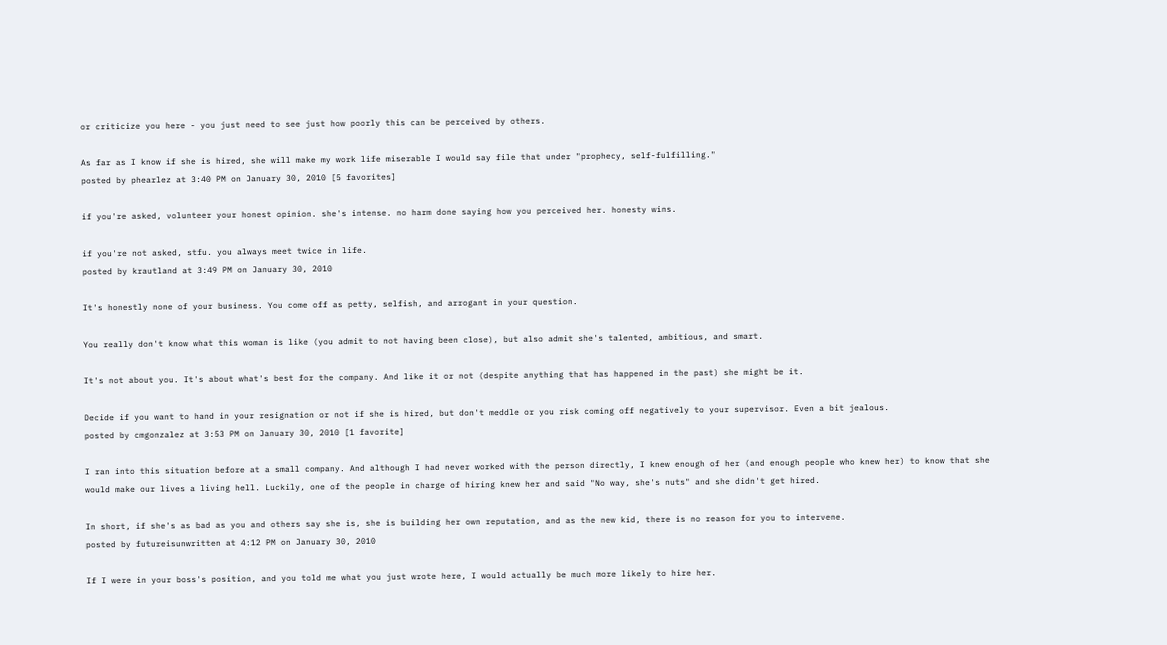or criticize you here - you just need to see just how poorly this can be perceived by others.

As far as I know if she is hired, she will make my work life miserable I would say file that under "prophecy, self-fulfilling."
posted by phearlez at 3:40 PM on January 30, 2010 [5 favorites]

if you're asked, volunteer your honest opinion. she's intense. no harm done saying how you perceived her. honesty wins.

if you're not asked, stfu. you always meet twice in life.
posted by krautland at 3:49 PM on January 30, 2010

It's honestly none of your business. You come off as petty, selfish, and arrogant in your question.

You really don't know what this woman is like (you admit to not having been close), but also admit she's talented, ambitious, and smart.

It's not about you. It's about what's best for the company. And like it or not (despite anything that has happened in the past) she might be it.

Decide if you want to hand in your resignation or not if she is hired, but don't meddle or you risk coming off negatively to your supervisor. Even a bit jealous.
posted by cmgonzalez at 3:53 PM on January 30, 2010 [1 favorite]

I ran into this situation before at a small company. And although I had never worked with the person directly, I knew enough of her (and enough people who knew her) to know that she would make our lives a living hell. Luckily, one of the people in charge of hiring knew her and said "No way, she's nuts" and she didn't get hired.

In short, if she's as bad as you and others say she is, she is building her own reputation, and as the new kid, there is no reason for you to intervene.
posted by futureisunwritten at 4:12 PM on January 30, 2010

If I were in your boss's position, and you told me what you just wrote here, I would actually be much more likely to hire her.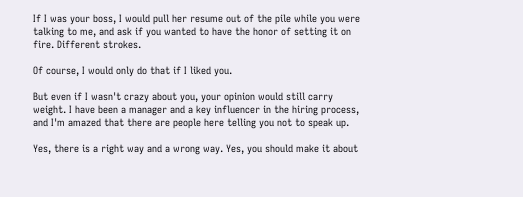If I was your boss, I would pull her resume out of the pile while you were talking to me, and ask if you wanted to have the honor of setting it on fire. Different strokes.

Of course, I would only do that if I liked you.

But even if I wasn't crazy about you, your opinion would still carry weight. I have been a manager and a key influencer in the hiring process, and I'm amazed that there are people here telling you not to speak up.

Yes, there is a right way and a wrong way. Yes, you should make it about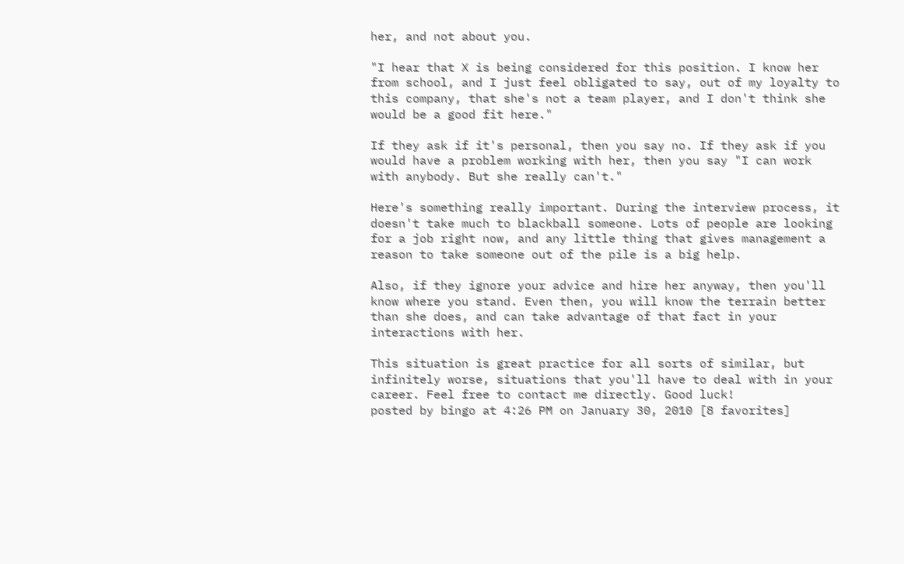her, and not about you.

"I hear that X is being considered for this position. I know her from school, and I just feel obligated to say, out of my loyalty to this company, that she's not a team player, and I don't think she would be a good fit here."

If they ask if it's personal, then you say no. If they ask if you would have a problem working with her, then you say "I can work with anybody. But she really can't."

Here's something really important. During the interview process, it doesn't take much to blackball someone. Lots of people are looking for a job right now, and any little thing that gives management a reason to take someone out of the pile is a big help.

Also, if they ignore your advice and hire her anyway, then you'll know where you stand. Even then, you will know the terrain better than she does, and can take advantage of that fact in your interactions with her.

This situation is great practice for all sorts of similar, but infinitely worse, situations that you'll have to deal with in your career. Feel free to contact me directly. Good luck!
posted by bingo at 4:26 PM on January 30, 2010 [8 favorites]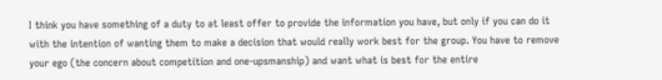I think you have something of a duty to at least offer to provide the information you have, but only if you can do it with the intention of wanting them to make a decision that would really work best for the group. You have to remove your ego (the concern about competition and one-upsmanship) and want what is best for the entire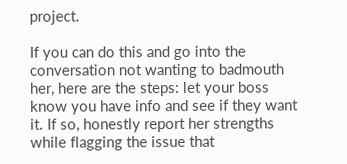project.

If you can do this and go into the conversation not wanting to badmouth her, here are the steps: let your boss know you have info and see if they want it. If so, honestly report her strengths while flagging the issue that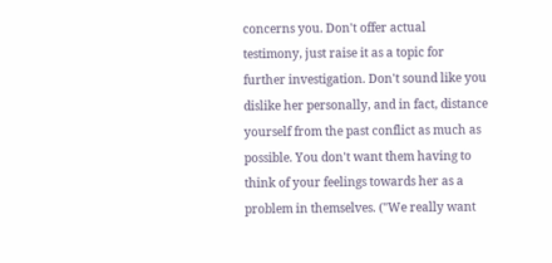concerns you. Don't offer actual testimony, just raise it as a topic for further investigation. Don't sound like you dislike her personally, and in fact, distance yourself from the past conflict as much as possible. You don't want them having to think of your feelings towards her as a problem in themselves. ("We really want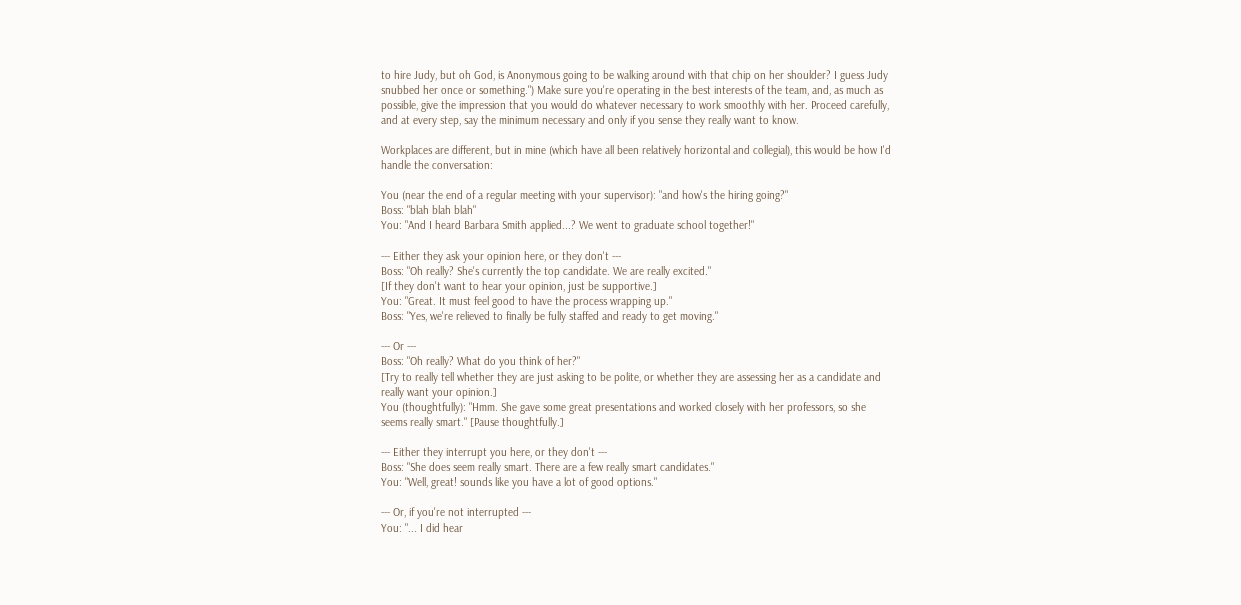to hire Judy, but oh God, is Anonymous going to be walking around with that chip on her shoulder? I guess Judy snubbed her once or something.") Make sure you're operating in the best interests of the team, and, as much as possible, give the impression that you would do whatever necessary to work smoothly with her. Proceed carefully, and at every step, say the minimum necessary and only if you sense they really want to know.

Workplaces are different, but in mine (which have all been relatively horizontal and collegial), this would be how I'd handle the conversation:

You (near the end of a regular meeting with your supervisor): "and how's the hiring going?"
Boss: "blah blah blah"
You: "And I heard Barbara Smith applied...? We went to graduate school together!"

--- Either they ask your opinion here, or they don't ---
Boss: "Oh really? She's currently the top candidate. We are really excited."
[If they don't want to hear your opinion, just be supportive.]
You: "Great. It must feel good to have the process wrapping up."
Boss: "Yes, we're relieved to finally be fully staffed and ready to get moving."

--- Or ---
Boss: "Oh really? What do you think of her?"
[Try to really tell whether they are just asking to be polite, or whether they are assessing her as a candidate and really want your opinion.]
You (thoughtfully): "Hmm. She gave some great presentations and worked closely with her professors, so she seems really smart." [Pause thoughtfully.]

--- Either they interrupt you here, or they don't ---
Boss: "She does seem really smart. There are a few really smart candidates."
You: "Well, great! sounds like you have a lot of good options."

--- Or, if you're not interrupted ---
You: "... I did hear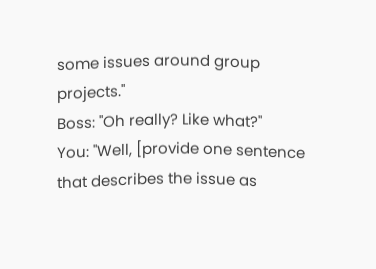some issues around group projects."
Boss: "Oh really? Like what?"
You: "Well, [provide one sentence that describes the issue as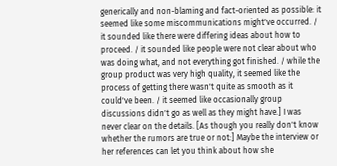generically and non-blaming and fact-oriented as possible: it seemed like some miscommunications might've occurred. / it sounded like there were differing ideas about how to proceed. / it sounded like people were not clear about who was doing what, and not everything got finished. / while the group product was very high quality, it seemed like the process of getting there wasn't quite as smooth as it could've been. / it seemed like occasionally group discussions didn't go as well as they might have.] I was never clear on the details. [As though you really don't know whether the rumors are true or not:] Maybe the interview or her references can let you think about how she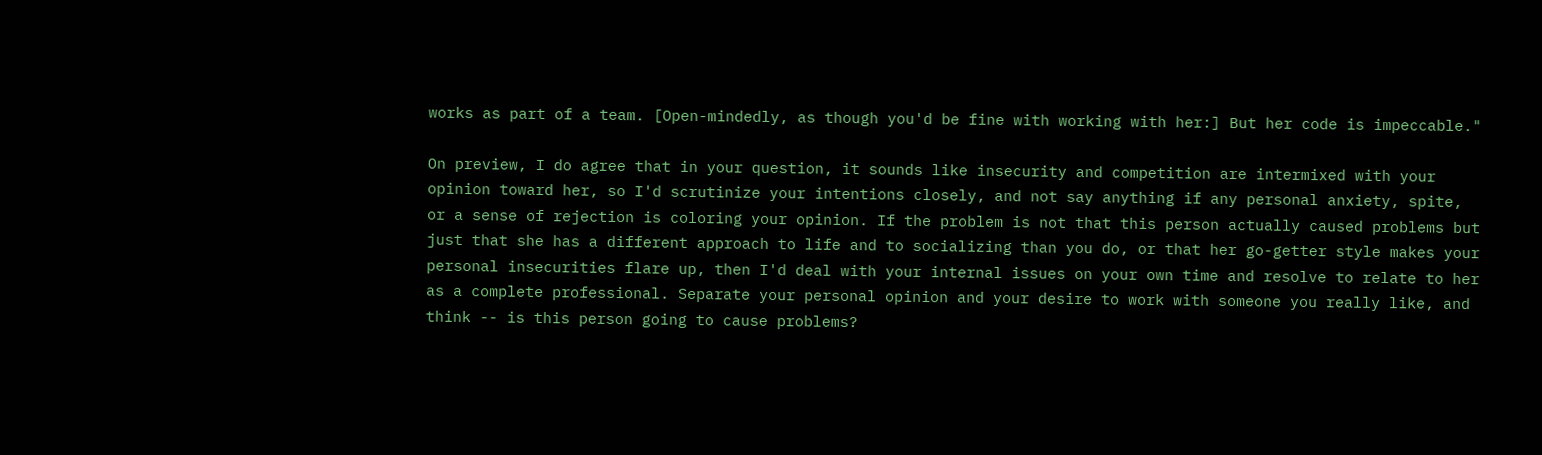works as part of a team. [Open-mindedly, as though you'd be fine with working with her:] But her code is impeccable."

On preview, I do agree that in your question, it sounds like insecurity and competition are intermixed with your opinion toward her, so I'd scrutinize your intentions closely, and not say anything if any personal anxiety, spite, or a sense of rejection is coloring your opinion. If the problem is not that this person actually caused problems but just that she has a different approach to life and to socializing than you do, or that her go-getter style makes your personal insecurities flare up, then I'd deal with your internal issues on your own time and resolve to relate to her as a complete professional. Separate your personal opinion and your desire to work with someone you really like, and think -- is this person going to cause problems?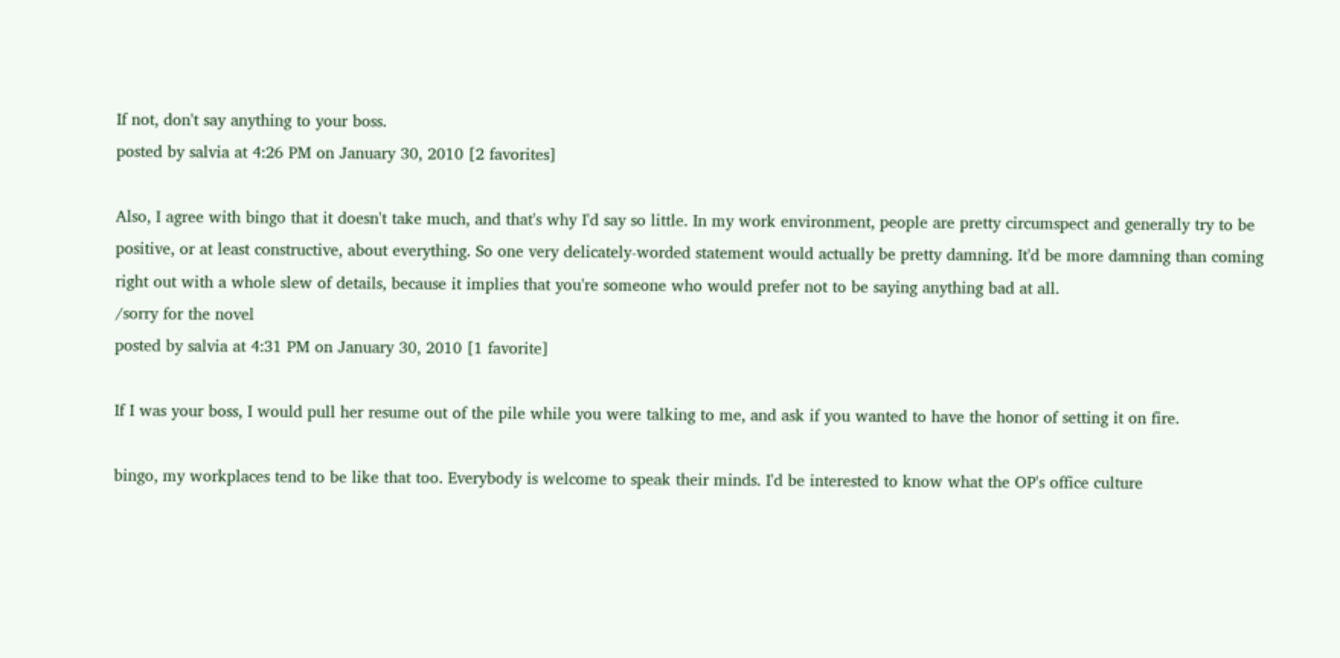If not, don't say anything to your boss.
posted by salvia at 4:26 PM on January 30, 2010 [2 favorites]

Also, I agree with bingo that it doesn't take much, and that's why I'd say so little. In my work environment, people are pretty circumspect and generally try to be positive, or at least constructive, about everything. So one very delicately-worded statement would actually be pretty damning. It'd be more damning than coming right out with a whole slew of details, because it implies that you're someone who would prefer not to be saying anything bad at all.
/sorry for the novel
posted by salvia at 4:31 PM on January 30, 2010 [1 favorite]

If I was your boss, I would pull her resume out of the pile while you were talking to me, and ask if you wanted to have the honor of setting it on fire.

bingo, my workplaces tend to be like that too. Everybody is welcome to speak their minds. I'd be interested to know what the OP's office culture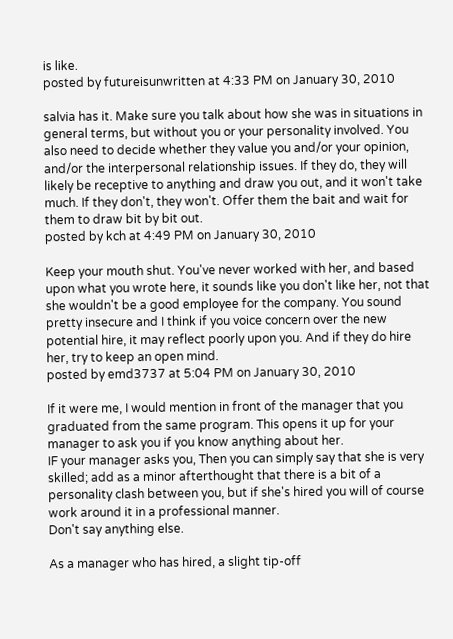is like.
posted by futureisunwritten at 4:33 PM on January 30, 2010

salvia has it. Make sure you talk about how she was in situations in general terms, but without you or your personality involved. You also need to decide whether they value you and/or your opinion, and/or the interpersonal relationship issues. If they do, they will likely be receptive to anything and draw you out, and it won't take much. If they don't, they won't. Offer them the bait and wait for them to draw bit by bit out.
posted by kch at 4:49 PM on January 30, 2010

Keep your mouth shut. You've never worked with her, and based upon what you wrote here, it sounds like you don't like her, not that she wouldn't be a good employee for the company. You sound pretty insecure and I think if you voice concern over the new potential hire, it may reflect poorly upon you. And if they do hire her, try to keep an open mind.
posted by emd3737 at 5:04 PM on January 30, 2010

If it were me, I would mention in front of the manager that you graduated from the same program. This opens it up for your manager to ask you if you know anything about her.
IF your manager asks you, Then you can simply say that she is very skilled; add as a minor afterthought that there is a bit of a personality clash between you, but if she's hired you will of course work around it in a professional manner.
Don't say anything else.

As a manager who has hired, a slight tip-off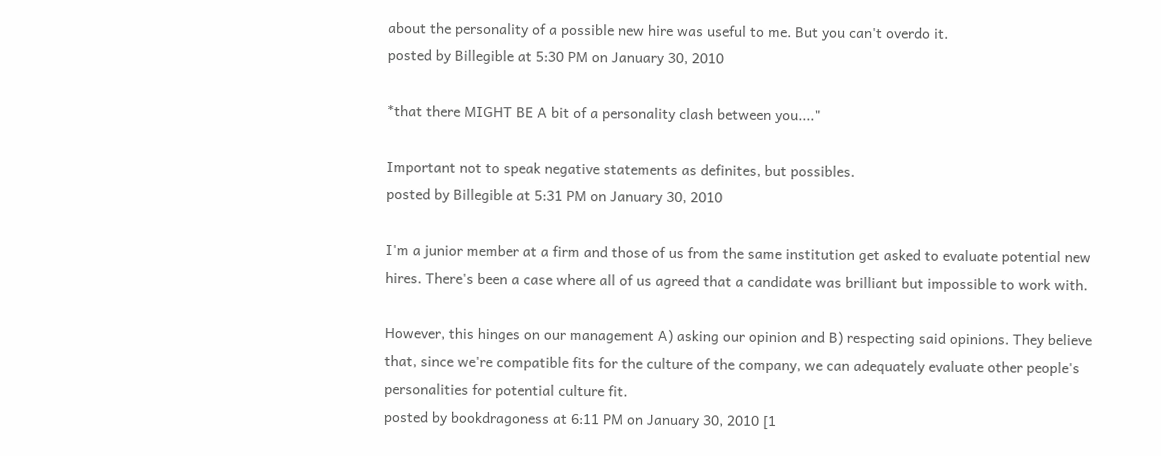about the personality of a possible new hire was useful to me. But you can't overdo it.
posted by Billegible at 5:30 PM on January 30, 2010

*that there MIGHT BE A bit of a personality clash between you...."

Important not to speak negative statements as definites, but possibles.
posted by Billegible at 5:31 PM on January 30, 2010

I'm a junior member at a firm and those of us from the same institution get asked to evaluate potential new hires. There's been a case where all of us agreed that a candidate was brilliant but impossible to work with.

However, this hinges on our management A) asking our opinion and B) respecting said opinions. They believe that, since we're compatible fits for the culture of the company, we can adequately evaluate other people's personalities for potential culture fit.
posted by bookdragoness at 6:11 PM on January 30, 2010 [1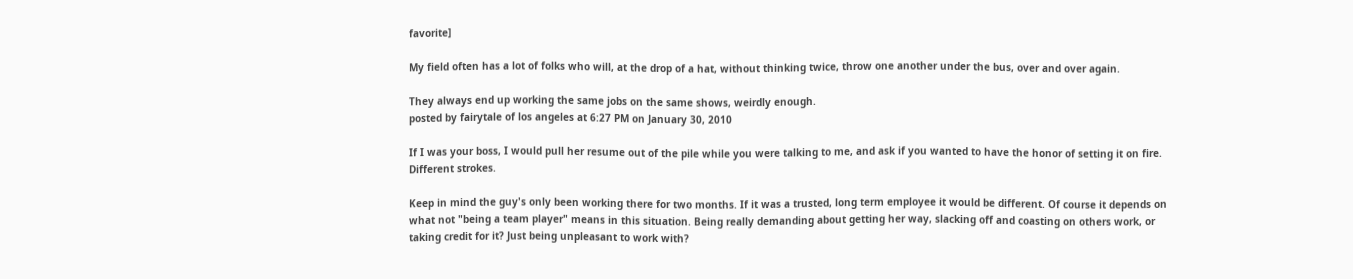favorite]

My field often has a lot of folks who will, at the drop of a hat, without thinking twice, throw one another under the bus, over and over again.

They always end up working the same jobs on the same shows, weirdly enough.
posted by fairytale of los angeles at 6:27 PM on January 30, 2010

If I was your boss, I would pull her resume out of the pile while you were talking to me, and ask if you wanted to have the honor of setting it on fire. Different strokes.

Keep in mind the guy's only been working there for two months. If it was a trusted, long term employee it would be different. Of course it depends on what not "being a team player" means in this situation. Being really demanding about getting her way, slacking off and coasting on others work, or taking credit for it? Just being unpleasant to work with?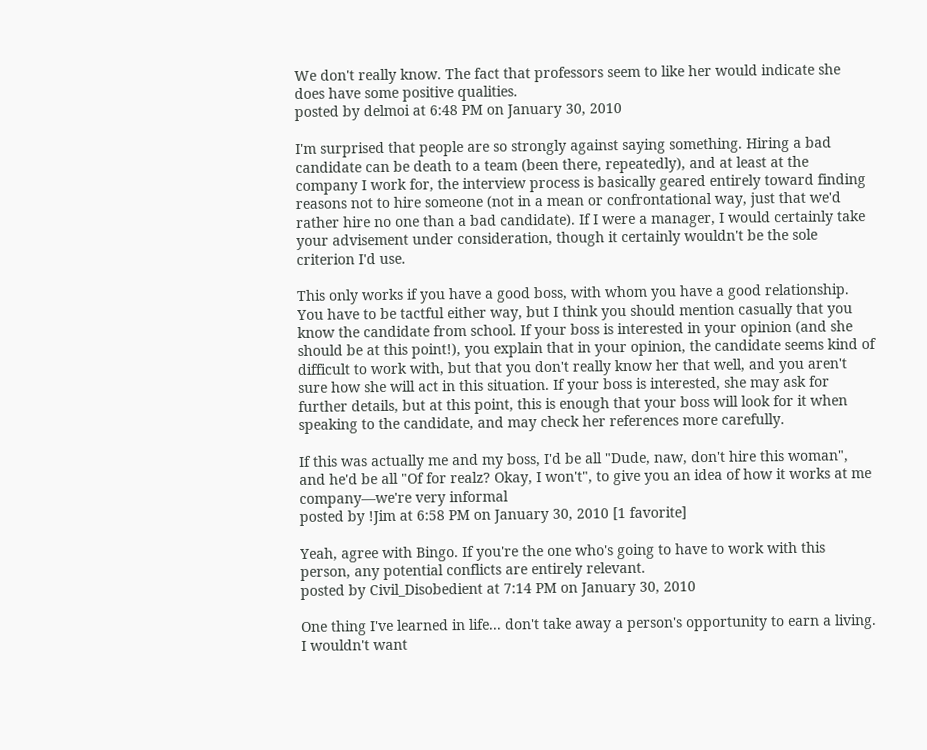We don't really know. The fact that professors seem to like her would indicate she does have some positive qualities.
posted by delmoi at 6:48 PM on January 30, 2010

I'm surprised that people are so strongly against saying something. Hiring a bad candidate can be death to a team (been there, repeatedly), and at least at the company I work for, the interview process is basically geared entirely toward finding reasons not to hire someone (not in a mean or confrontational way, just that we'd rather hire no one than a bad candidate). If I were a manager, I would certainly take your advisement under consideration, though it certainly wouldn't be the sole criterion I'd use.

This only works if you have a good boss, with whom you have a good relationship. You have to be tactful either way, but I think you should mention casually that you know the candidate from school. If your boss is interested in your opinion (and she should be at this point!), you explain that in your opinion, the candidate seems kind of difficult to work with, but that you don't really know her that well, and you aren't sure how she will act in this situation. If your boss is interested, she may ask for further details, but at this point, this is enough that your boss will look for it when speaking to the candidate, and may check her references more carefully.

If this was actually me and my boss, I'd be all "Dude, naw, don't hire this woman", and he'd be all "Of for realz? Okay, I won't", to give you an idea of how it works at me company—we're very informal
posted by !Jim at 6:58 PM on January 30, 2010 [1 favorite]

Yeah, agree with Bingo. If you're the one who's going to have to work with this person, any potential conflicts are entirely relevant.
posted by Civil_Disobedient at 7:14 PM on January 30, 2010

One thing I've learned in life... don't take away a person's opportunity to earn a living. I wouldn't want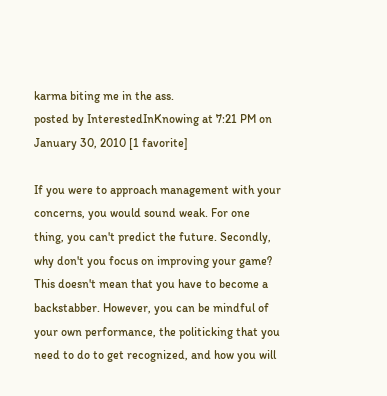karma biting me in the ass.
posted by InterestedInKnowing at 7:21 PM on January 30, 2010 [1 favorite]

If you were to approach management with your concerns, you would sound weak. For one thing, you can't predict the future. Secondly, why don't you focus on improving your game? This doesn't mean that you have to become a backstabber. However, you can be mindful of your own performance, the politicking that you need to do to get recognized, and how you will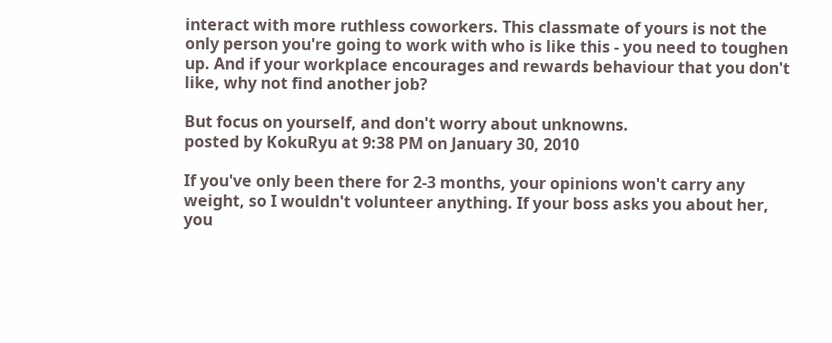interact with more ruthless coworkers. This classmate of yours is not the only person you're going to work with who is like this - you need to toughen up. And if your workplace encourages and rewards behaviour that you don't like, why not find another job?

But focus on yourself, and don't worry about unknowns.
posted by KokuRyu at 9:38 PM on January 30, 2010

If you've only been there for 2-3 months, your opinions won't carry any weight, so I wouldn't volunteer anything. If your boss asks you about her, you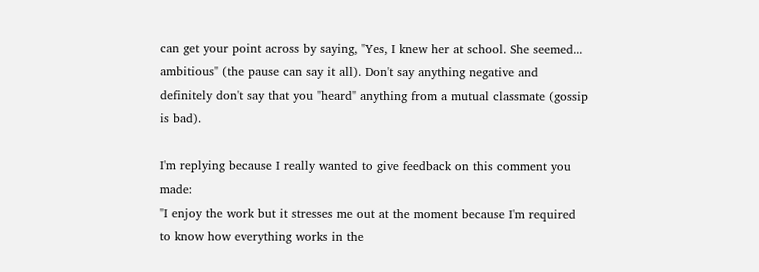can get your point across by saying, "Yes, I knew her at school. She seemed... ambitious" (the pause can say it all). Don't say anything negative and definitely don't say that you "heard" anything from a mutual classmate (gossip is bad).

I'm replying because I really wanted to give feedback on this comment you made:
"I enjoy the work but it stresses me out at the moment because I'm required to know how everything works in the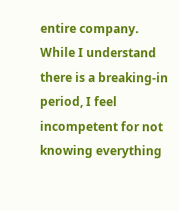entire company. While I understand there is a breaking-in period, I feel incompetent for not knowing everything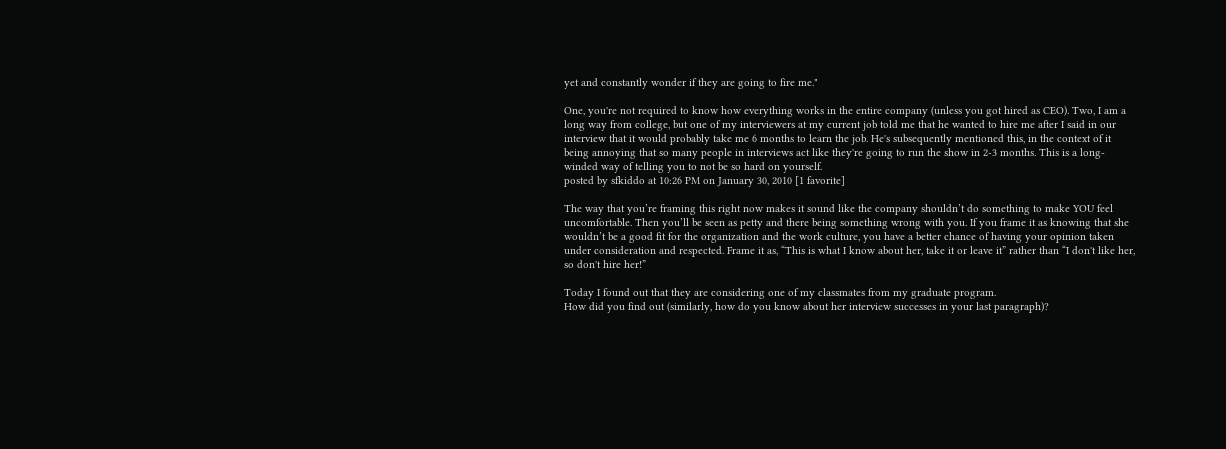yet and constantly wonder if they are going to fire me."

One, you're not required to know how everything works in the entire company (unless you got hired as CEO). Two, I am a long way from college, but one of my interviewers at my current job told me that he wanted to hire me after I said in our interview that it would probably take me 6 months to learn the job. He's subsequently mentioned this, in the context of it being annoying that so many people in interviews act like they're going to run the show in 2-3 months. This is a long-winded way of telling you to not be so hard on yourself.
posted by sfkiddo at 10:26 PM on January 30, 2010 [1 favorite]

The way that you’re framing this right now makes it sound like the company shouldn’t do something to make YOU feel uncomfortable. Then you’ll be seen as petty and there being something wrong with you. If you frame it as knowing that she wouldn’t be a good fit for the organization and the work culture, you have a better chance of having your opinion taken under consideration and respected. Frame it as, “This is what I know about her, take it or leave it” rather than “I don't like her, so don't hire her!”

Today I found out that they are considering one of my classmates from my graduate program.
How did you find out (similarly, how do you know about her interview successes in your last paragraph)?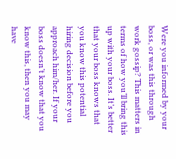Were you informed by your boss, or was this through work gossip? This matters in terms of how you’ll bring this up with your boss. It’s better that your boss knows that you know this potential hiring decision before you approach him/her. If your boss doesn’t know that you know this, then you may have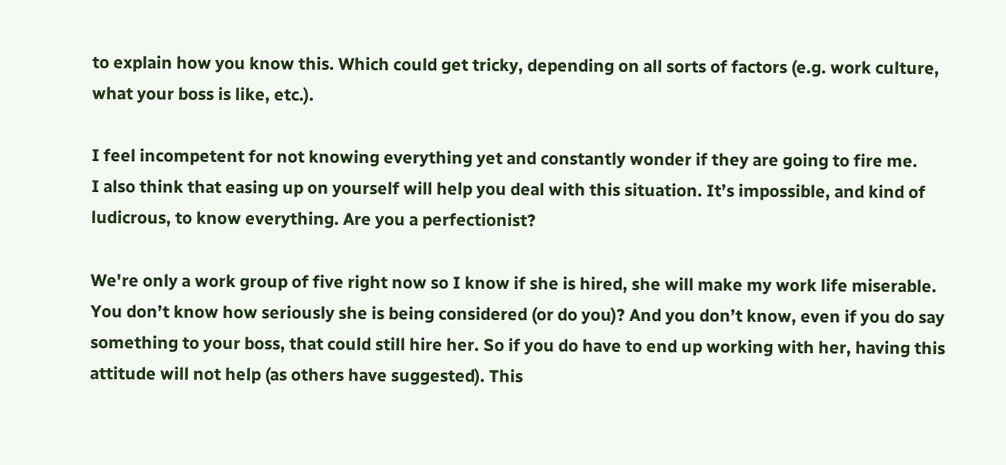to explain how you know this. Which could get tricky, depending on all sorts of factors (e.g. work culture, what your boss is like, etc.).

I feel incompetent for not knowing everything yet and constantly wonder if they are going to fire me.
I also think that easing up on yourself will help you deal with this situation. It’s impossible, and kind of ludicrous, to know everything. Are you a perfectionist?

We're only a work group of five right now so I know if she is hired, she will make my work life miserable.
You don’t know how seriously she is being considered (or do you)? And you don’t know, even if you do say something to your boss, that could still hire her. So if you do have to end up working with her, having this attitude will not help (as others have suggested). This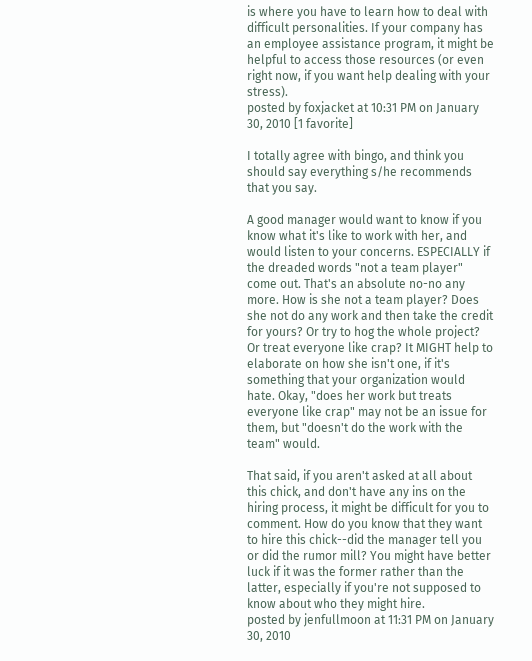is where you have to learn how to deal with difficult personalities. If your company has an employee assistance program, it might be helpful to access those resources (or even right now, if you want help dealing with your stress).
posted by foxjacket at 10:31 PM on January 30, 2010 [1 favorite]

I totally agree with bingo, and think you should say everything s/he recommends that you say.

A good manager would want to know if you know what it's like to work with her, and would listen to your concerns. ESPECIALLY if the dreaded words "not a team player" come out. That's an absolute no-no any more. How is she not a team player? Does she not do any work and then take the credit for yours? Or try to hog the whole project? Or treat everyone like crap? It MIGHT help to elaborate on how she isn't one, if it's something that your organization would hate. Okay, "does her work but treats everyone like crap" may not be an issue for them, but "doesn't do the work with the team" would.

That said, if you aren't asked at all about this chick, and don't have any ins on the hiring process, it might be difficult for you to comment. How do you know that they want to hire this chick--did the manager tell you or did the rumor mill? You might have better luck if it was the former rather than the latter, especially if you're not supposed to know about who they might hire.
posted by jenfullmoon at 11:31 PM on January 30, 2010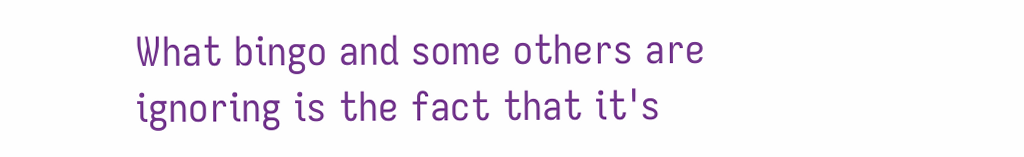What bingo and some others are ignoring is the fact that it's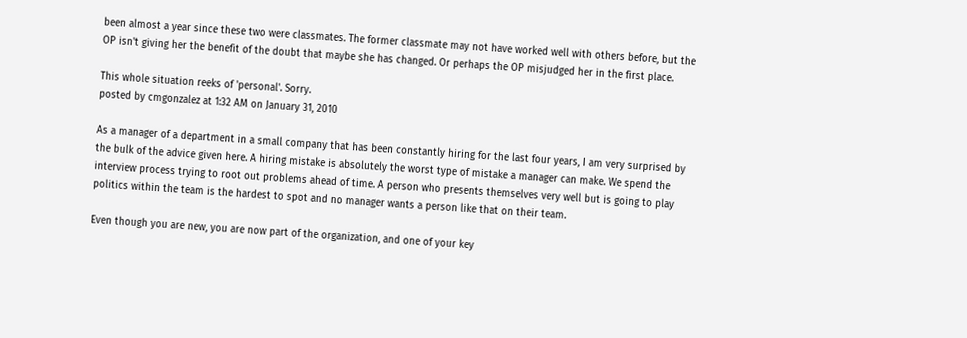been almost a year since these two were classmates. The former classmate may not have worked well with others before, but the OP isn't giving her the benefit of the doubt that maybe she has changed. Or perhaps the OP misjudged her in the first place.

This whole situation reeks of 'personal'. Sorry.
posted by cmgonzalez at 1:32 AM on January 31, 2010

As a manager of a department in a small company that has been constantly hiring for the last four years, I am very surprised by the bulk of the advice given here. A hiring mistake is absolutely the worst type of mistake a manager can make. We spend the interview process trying to root out problems ahead of time. A person who presents themselves very well but is going to play politics within the team is the hardest to spot and no manager wants a person like that on their team.

Even though you are new, you are now part of the organization, and one of your key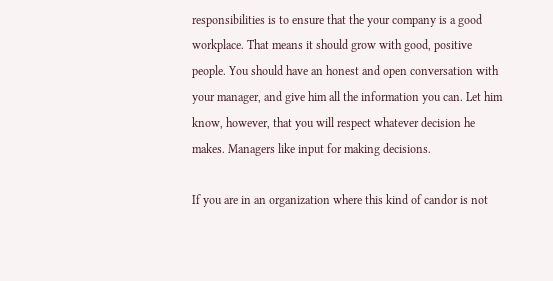responsibilities is to ensure that the your company is a good workplace. That means it should grow with good, positive people. You should have an honest and open conversation with your manager, and give him all the information you can. Let him know, however, that you will respect whatever decision he makes. Managers like input for making decisions.

If you are in an organization where this kind of candor is not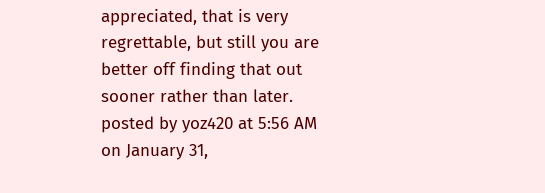appreciated, that is very regrettable, but still you are better off finding that out sooner rather than later.
posted by yoz420 at 5:56 AM on January 31,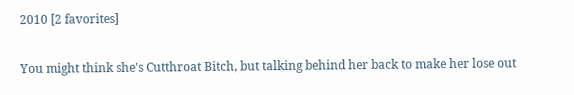2010 [2 favorites]

You might think she's Cutthroat Bitch, but talking behind her back to make her lose out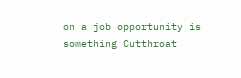on a job opportunity is something Cutthroat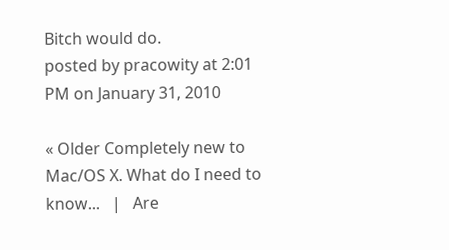Bitch would do.
posted by pracowity at 2:01 PM on January 31, 2010

« Older Completely new to Mac/OS X. What do I need to know...   |   Are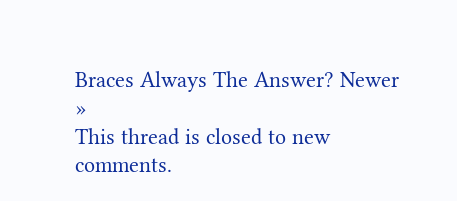Braces Always The Answer? Newer »
This thread is closed to new comments.